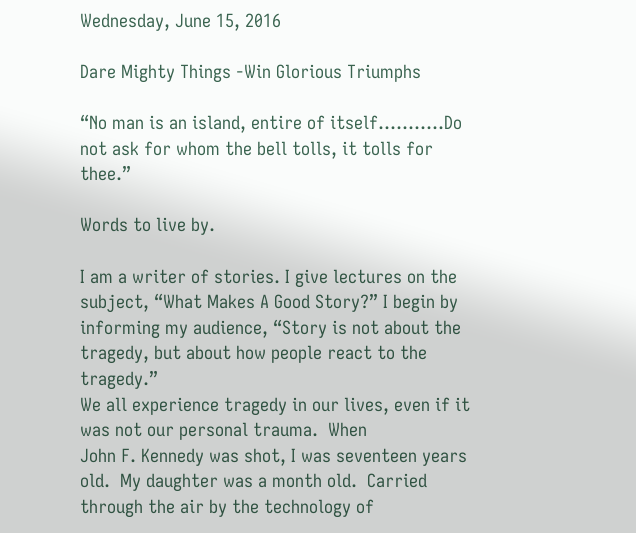Wednesday, June 15, 2016

Dare Mighty Things -Win Glorious Triumphs

“No man is an island, entire of itself………..Do not ask for whom the bell tolls, it tolls for thee.”

Words to live by.

I am a writer of stories. I give lectures on the subject, “What Makes A Good Story?” I begin by informing my audience, “Story is not about the tragedy, but about how people react to the tragedy.”
We all experience tragedy in our lives, even if it was not our personal trauma.  When
John F. Kennedy was shot, I was seventeen years old.  My daughter was a month old.  Carried through the air by the technology of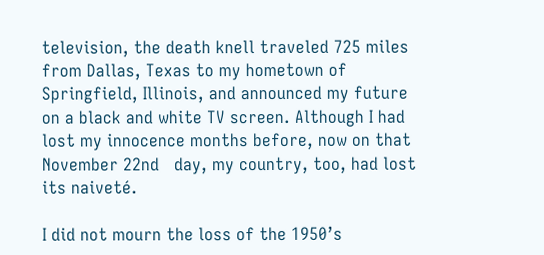television, the death knell traveled 725 miles from Dallas, Texas to my hometown of Springfield, Illinois, and announced my future on a black and white TV screen. Although I had lost my innocence months before, now on that November 22nd   day, my country, too, had lost its naiveté.

I did not mourn the loss of the 1950’s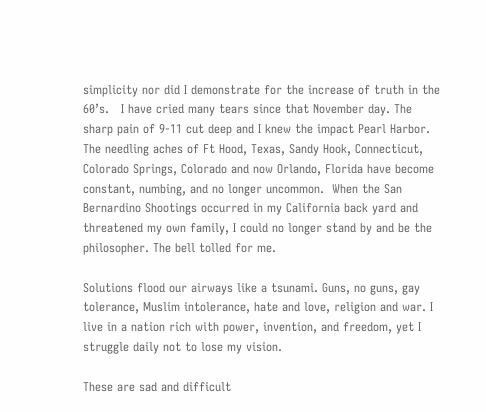simplicity nor did I demonstrate for the increase of truth in the 60’s.   I have cried many tears since that November day. The sharp pain of 9-11 cut deep and I knew the impact Pearl Harbor. The needling aches of Ft Hood, Texas, Sandy Hook, Connecticut,  Colorado Springs, Colorado and now Orlando, Florida have become constant, numbing, and no longer uncommon.  When the San Bernardino Shootings occurred in my California back yard and threatened my own family, I could no longer stand by and be the philosopher. The bell tolled for me.

Solutions flood our airways like a tsunami. Guns, no guns, gay tolerance, Muslim intolerance, hate and love, religion and war. I live in a nation rich with power, invention, and freedom, yet I struggle daily not to lose my vision.

These are sad and difficult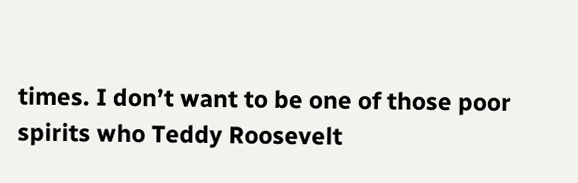times. I don’t want to be one of those poor spirits who Teddy Roosevelt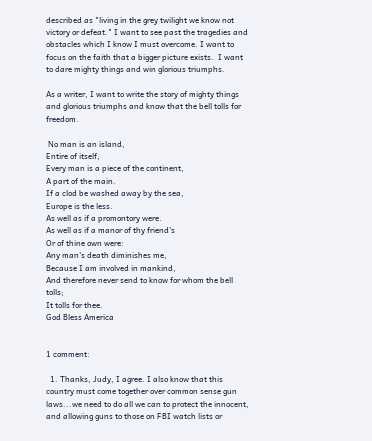described as "living in the grey twilight we know not victory or defeat." I want to see past the tragedies and obstacles which I know I must overcome. I want to focus on the faith that a bigger picture exists.  I want to dare mighty things and win glorious triumphs.

As a writer, I want to write the story of mighty things and glorious triumphs and know that the bell tolls for freedom.

 No man is an island,
Entire of itself,
Every man is a piece of the continent,
A part of the main.
If a clod be washed away by the sea,
Europe is the less.
As well as if a promontory were.
As well as if a manor of thy friend's
Or of thine own were:
Any man's death diminishes me,
Because I am involved in mankind,
And therefore never send to know for whom the bell tolls;
It tolls for thee.
God Bless America


1 comment:

  1. Thanks, Judy, I agree. I also know that this country must come together over common sense gun laws...we need to do all we can to protect the innocent, and allowing guns to those on FBI watch lists or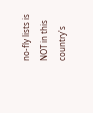no-fly lists is NOT in this country's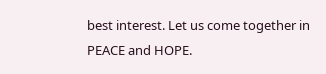best interest. Let us come together in PEACE and HOPE.